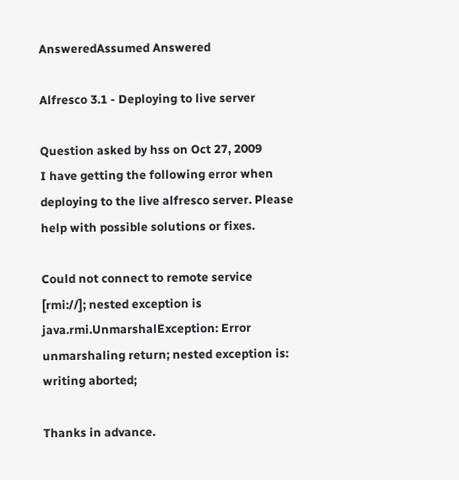AnsweredAssumed Answered

Alfresco 3.1 - Deploying to live server

Question asked by hss on Oct 27, 2009
I have getting the following error when deploying to the live alfresco server. Please help with possible solutions or fixes.

Could not connect to remote service [rmi://]; nested exception is java.rmi.UnmarshalException: Error unmarshaling return; nested exception is: writing aborted;

Thanks in advance.